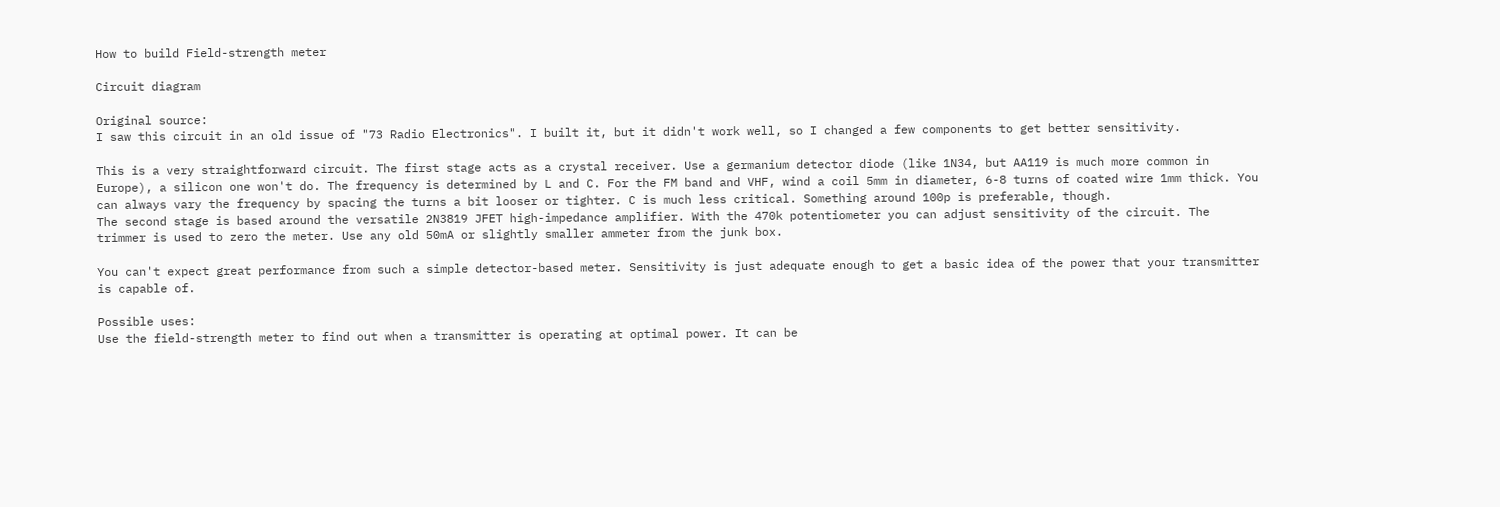How to build Field-strength meter

Circuit diagram

Original source:
I saw this circuit in an old issue of "73 Radio Electronics". I built it, but it didn't work well, so I changed a few components to get better sensitivity.

This is a very straightforward circuit. The first stage acts as a crystal receiver. Use a germanium detector diode (like 1N34, but AA119 is much more common in Europe), a silicon one won't do. The frequency is determined by L and C. For the FM band and VHF, wind a coil 5mm in diameter, 6-8 turns of coated wire 1mm thick. You can always vary the frequency by spacing the turns a bit looser or tighter. C is much less critical. Something around 100p is preferable, though.
The second stage is based around the versatile 2N3819 JFET high-impedance amplifier. With the 470k potentiometer you can adjust sensitivity of the circuit. The trimmer is used to zero the meter. Use any old 50mA or slightly smaller ammeter from the junk box.

You can't expect great performance from such a simple detector-based meter. Sensitivity is just adequate enough to get a basic idea of the power that your transmitter is capable of.

Possible uses:
Use the field-strength meter to find out when a transmitter is operating at optimal power. It can be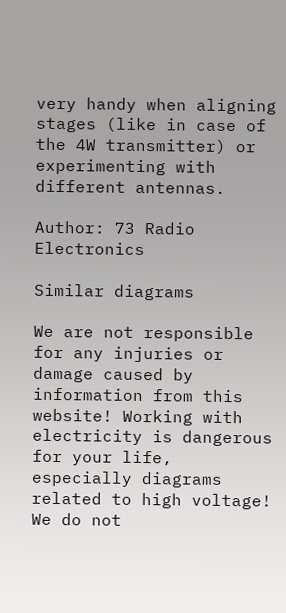very handy when aligning stages (like in case of the 4W transmitter) or experimenting with different antennas.

Author: 73 Radio Electronics

Similar diagrams

We are not responsible for any injuries or damage caused by information from this website! Working with electricity is dangerous for your life, especially diagrams related to high voltage! We do not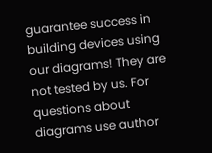guarantee success in building devices using our diagrams! They are not tested by us. For questions about diagrams use author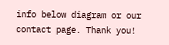info below diagram or our contact page. Thank you!